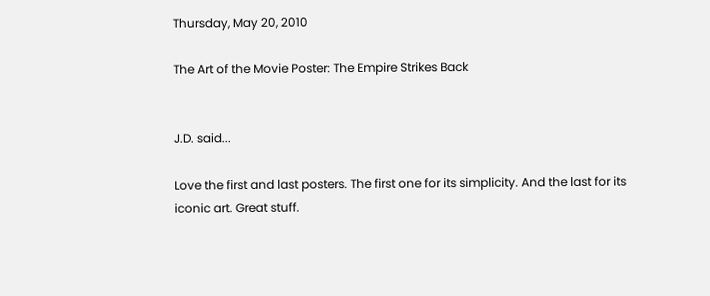Thursday, May 20, 2010

The Art of the Movie Poster: The Empire Strikes Back


J.D. said...

Love the first and last posters. The first one for its simplicity. And the last for its iconic art. Great stuff.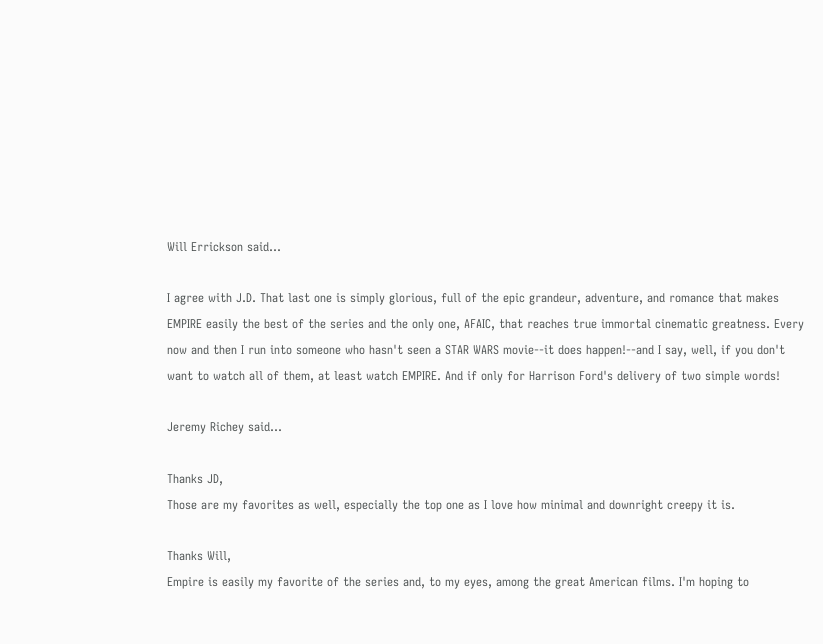Will Errickson said...

I agree with J.D. That last one is simply glorious, full of the epic grandeur, adventure, and romance that makes EMPIRE easily the best of the series and the only one, AFAIC, that reaches true immortal cinematic greatness. Every now and then I run into someone who hasn't seen a STAR WARS movie--it does happen!--and I say, well, if you don't want to watch all of them, at least watch EMPIRE. And if only for Harrison Ford's delivery of two simple words!

Jeremy Richey said...

Thanks JD,
Those are my favorites as well, especially the top one as I love how minimal and downright creepy it is.

Thanks Will,
Empire is easily my favorite of the series and, to my eyes, among the great American films. I'm hoping to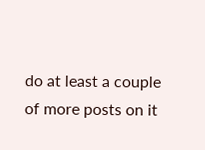do at least a couple of more posts on it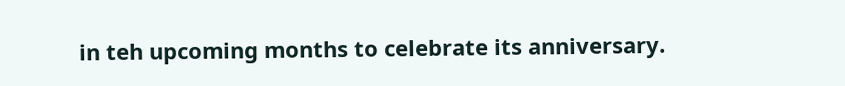in teh upcoming months to celebrate its anniversary.